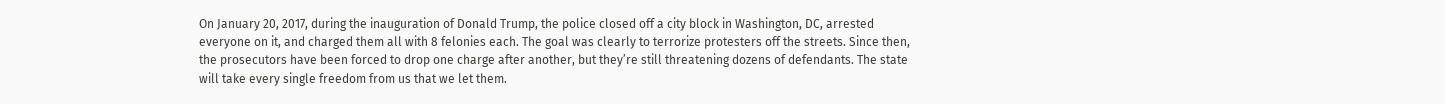On January 20, 2017, during the inauguration of Donald Trump, the police closed off a city block in Washington, DC, arrested everyone on it, and charged them all with 8 felonies each. The goal was clearly to terrorize protesters off the streets. Since then, the prosecutors have been forced to drop one charge after another, but they’re still threatening dozens of defendants. The state will take every single freedom from us that we let them.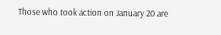Those who took action on January 20 are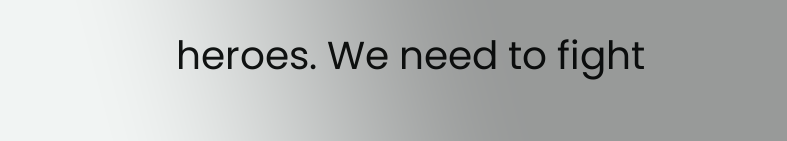heroes. We need to fight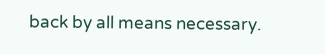back by all means necessary.